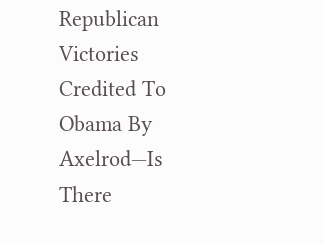Republican Victories Credited To Obama By Axelrod—Is There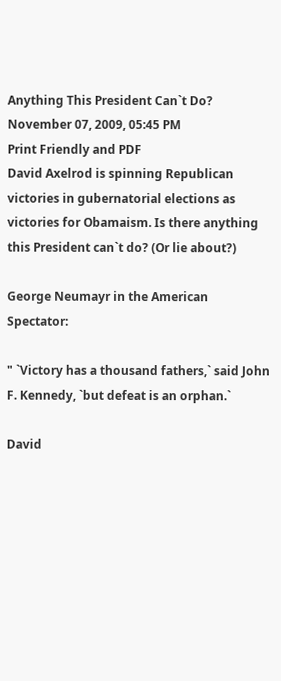Anything This President Can`t Do?
November 07, 2009, 05:45 PM
Print Friendly and PDF
David Axelrod is spinning Republican victories in gubernatorial elections as victories for Obamaism. Is there anything this President can`t do? (Or lie about?)

George Neumayr in the American Spectator:

" `Victory has a thousand fathers,` said John F. Kennedy, `but defeat is an orphan.`

David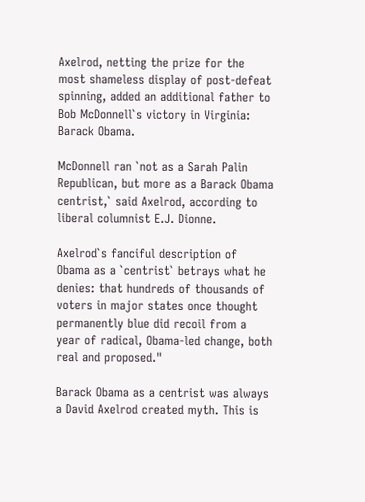Axelrod, netting the prize for the most shameless display of post-defeat spinning, added an additional father to Bob McDonnell`s victory in Virginia: Barack Obama.

McDonnell ran `not as a Sarah Palin Republican, but more as a Barack Obama centrist,` said Axelrod, according to liberal columnist E.J. Dionne.

Axelrod`s fanciful description of Obama as a `centrist` betrays what he denies: that hundreds of thousands of voters in major states once thought permanently blue did recoil from a year of radical, Obama-led change, both real and proposed."

Barack Obama as a centrist was always  a David Axelrod created myth. This is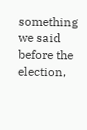something we said before the election,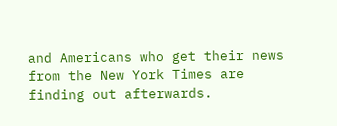and Americans who get their news from the New York Times are finding out afterwards.